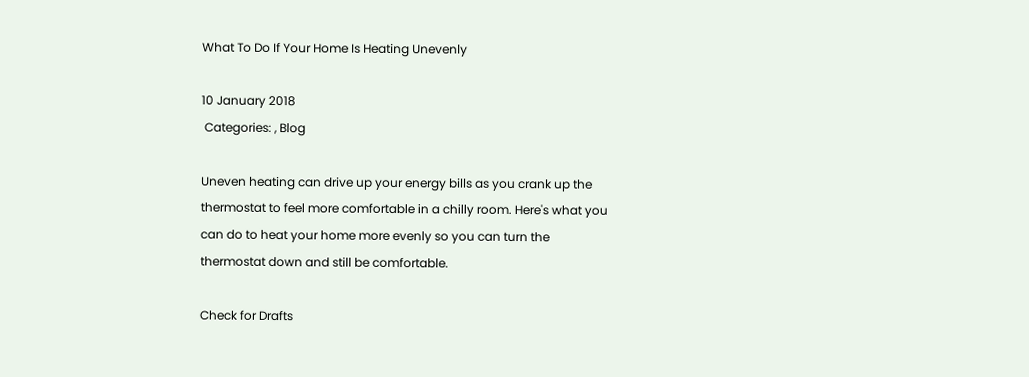What To Do If Your Home Is Heating Unevenly

10 January 2018
 Categories: , Blog

Uneven heating can drive up your energy bills as you crank up the thermostat to feel more comfortable in a chilly room. Here's what you can do to heat your home more evenly so you can turn the thermostat down and still be comfortable.

Check for Drafts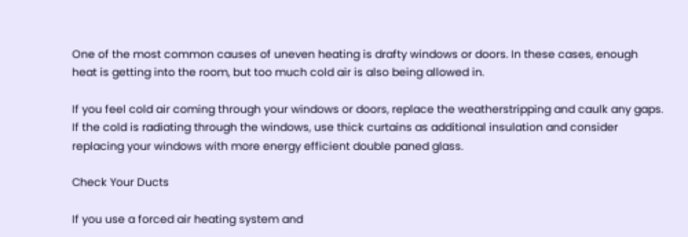One of the most common causes of uneven heating is drafty windows or doors. In these cases, enough heat is getting into the room, but too much cold air is also being allowed in.

If you feel cold air coming through your windows or doors, replace the weatherstripping and caulk any gaps. If the cold is radiating through the windows, use thick curtains as additional insulation and consider replacing your windows with more energy efficient double paned glass.

Check Your Ducts

If you use a forced air heating system and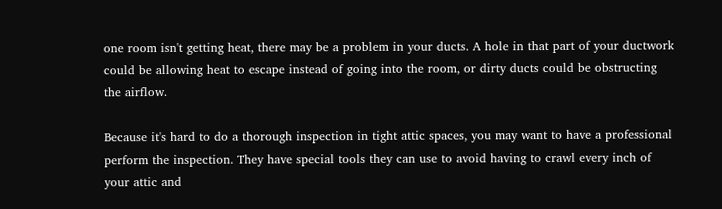one room isn't getting heat, there may be a problem in your ducts. A hole in that part of your ductwork could be allowing heat to escape instead of going into the room, or dirty ducts could be obstructing the airflow.

Because it's hard to do a thorough inspection in tight attic spaces, you may want to have a professional perform the inspection. They have special tools they can use to avoid having to crawl every inch of your attic and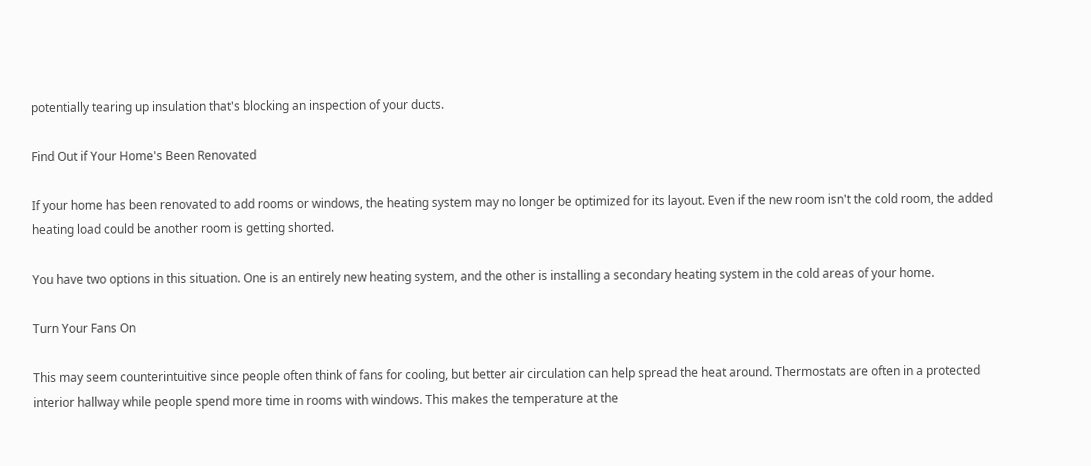potentially tearing up insulation that's blocking an inspection of your ducts.

Find Out if Your Home's Been Renovated

If your home has been renovated to add rooms or windows, the heating system may no longer be optimized for its layout. Even if the new room isn't the cold room, the added heating load could be another room is getting shorted.

You have two options in this situation. One is an entirely new heating system, and the other is installing a secondary heating system in the cold areas of your home.

Turn Your Fans On

This may seem counterintuitive since people often think of fans for cooling, but better air circulation can help spread the heat around. Thermostats are often in a protected interior hallway while people spend more time in rooms with windows. This makes the temperature at the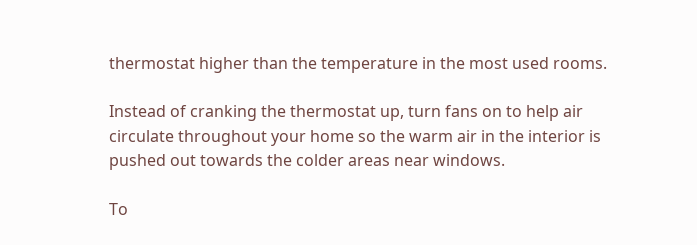thermostat higher than the temperature in the most used rooms.

Instead of cranking the thermostat up, turn fans on to help air circulate throughout your home so the warm air in the interior is pushed out towards the colder areas near windows.

To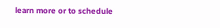learn more or to schedule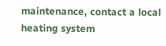maintenance, contact a local heating system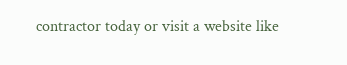contractor today or visit a website like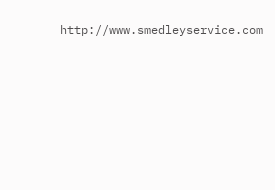http://www.smedleyservice.com